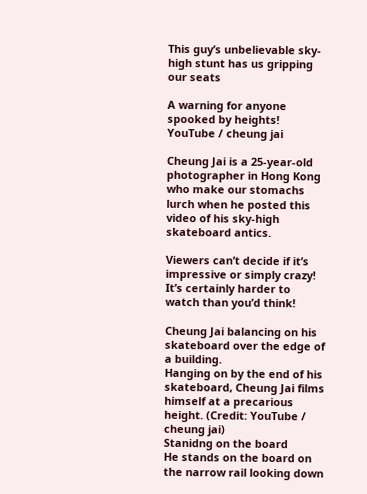This guy’s unbelievable sky-high stunt has us gripping our seats

A warning for anyone spooked by heights!
YouTube / cheung jai

Cheung Jai is a 25-year-old photographer in Hong Kong who make our stomachs lurch when he posted this video of his sky-high skateboard antics.

Viewers can’t decide if it’s impressive or simply crazy! It’s certainly harder to watch than you’d think!

Cheung Jai balancing on his skateboard over the edge of a building.
Hanging on by the end of his skateboard, Cheung Jai films himself at a precarious height. (Credit: YouTube / cheung jai)
Stanidng on the board
He stands on the board on the narrow rail looking down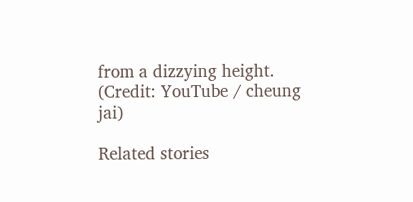from a dizzying height. (Credit: YouTube / cheung jai)

Related stories